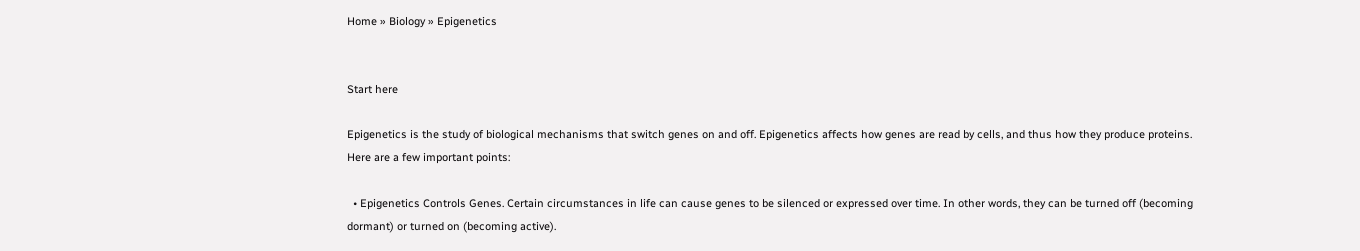Home » Biology » Epigenetics


Start here

Epigenetics is the study of biological mechanisms that switch genes on and off. Epigenetics affects how genes are read by cells, and thus how they produce proteins. Here are a few important points:

  • Epigenetics Controls Genes. Certain circumstances in life can cause genes to be silenced or expressed over time. In other words, they can be turned off (becoming dormant) or turned on (becoming active).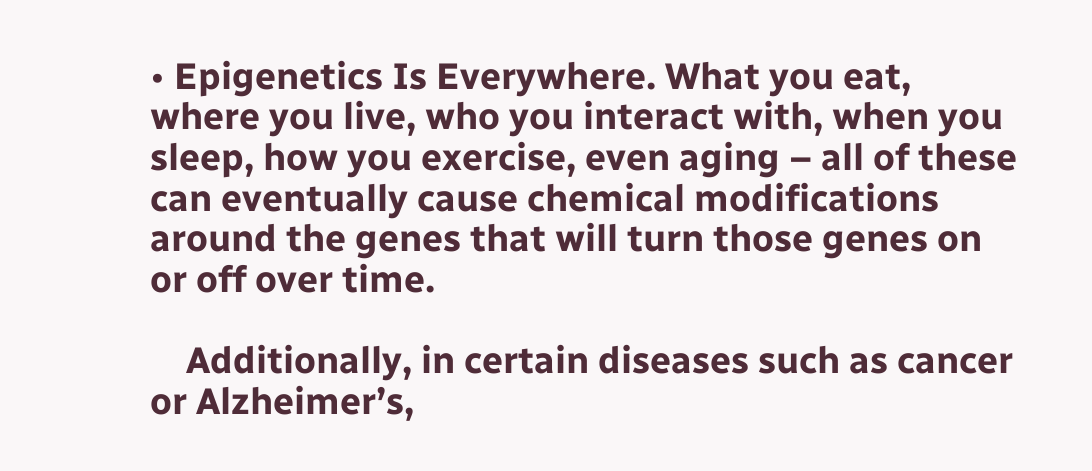• Epigenetics Is Everywhere. What you eat, where you live, who you interact with, when you sleep, how you exercise, even aging – all of these can eventually cause chemical modifications around the genes that will turn those genes on or off over time.

    Additionally, in certain diseases such as cancer or Alzheimer’s,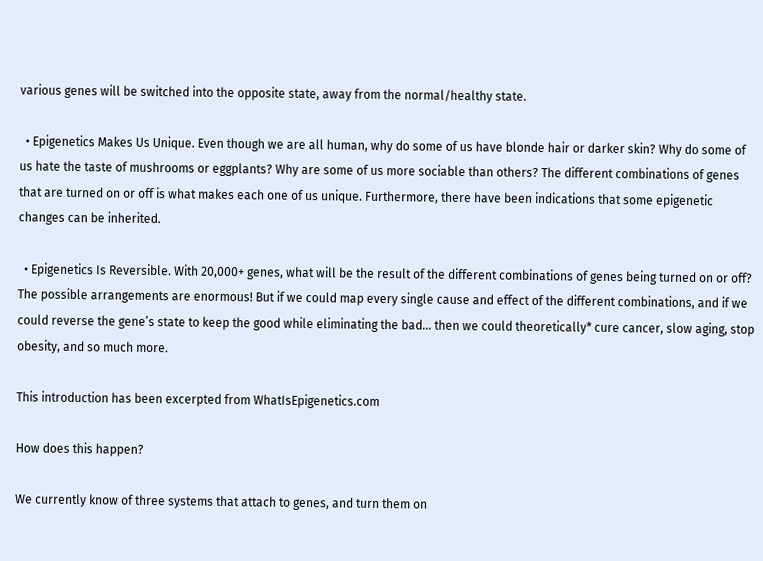various genes will be switched into the opposite state, away from the normal/healthy state.

  • Epigenetics Makes Us Unique. Even though we are all human, why do some of us have blonde hair or darker skin? Why do some of us hate the taste of mushrooms or eggplants? Why are some of us more sociable than others? The different combinations of genes that are turned on or off is what makes each one of us unique. Furthermore, there have been indications that some epigenetic changes can be inherited.

  • Epigenetics Is Reversible. With 20,000+ genes, what will be the result of the different combinations of genes being turned on or off? The possible arrangements are enormous! But if we could map every single cause and effect of the different combinations, and if we could reverse the gene’s state to keep the good while eliminating the bad… then we could theoretically* cure cancer, slow aging, stop obesity, and so much more.

This introduction has been excerpted from WhatIsEpigenetics.com

How does this happen?

We currently know of three systems that attach to genes, and turn them on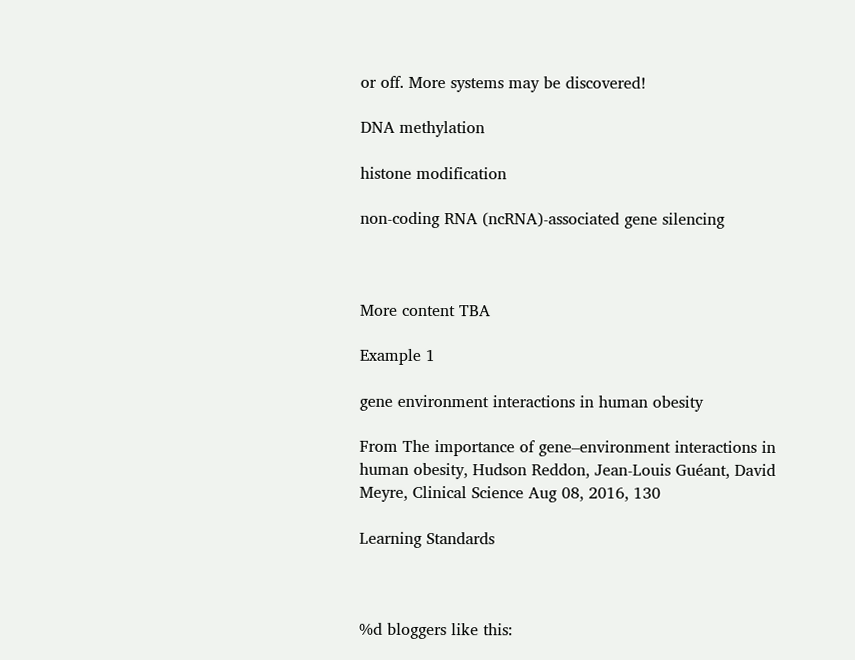or off. More systems may be discovered!

DNA methylation

histone modification

non-coding RNA (ncRNA)-associated gene silencing



More content TBA

Example 1

gene environment interactions in human obesity

From The importance of gene–environment interactions in human obesity, Hudson Reddon, Jean-Louis Guéant, David Meyre, Clinical Science Aug 08, 2016, 130

Learning Standards



%d bloggers like this: